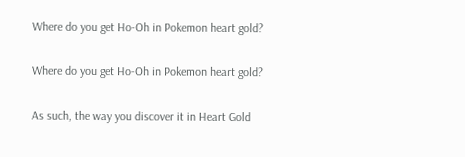Where do you get Ho-Oh in Pokemon heart gold?

Where do you get Ho-Oh in Pokemon heart gold?

As such, the way you discover it in Heart Gold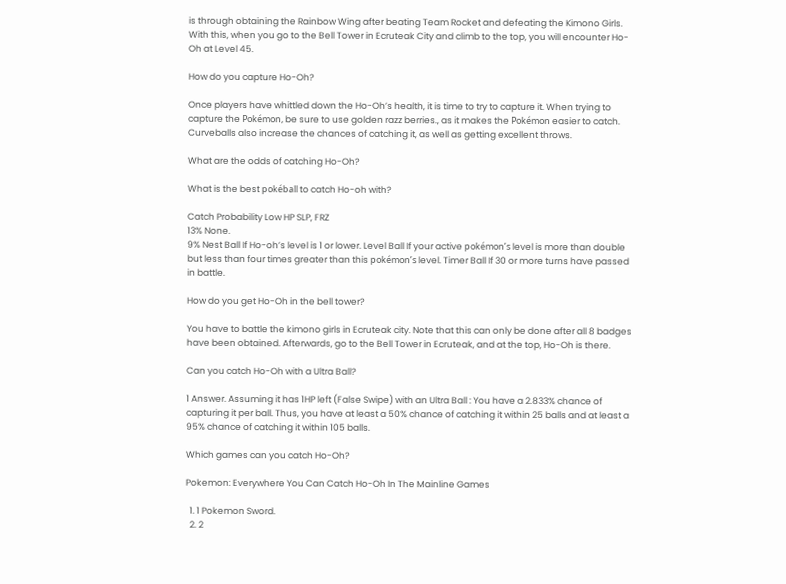is through obtaining the Rainbow Wing after beating Team Rocket and defeating the Kimono Girls. With this, when you go to the Bell Tower in Ecruteak City and climb to the top, you will encounter Ho-Oh at Level 45.

How do you capture Ho-Oh?

Once players have whittled down the Ho-Oh’s health, it is time to try to capture it. When trying to capture the Pokémon, be sure to use golden razz berries., as it makes the Pokémon easier to catch. Curveballs also increase the chances of catching it, as well as getting excellent throws.

What are the odds of catching Ho-Oh?

What is the best pokéball to catch Ho-oh with?

Catch Probability Low HP SLP, FRZ
13% None.
9% Nest Ball If Ho-oh’s level is 1 or lower. Level Ball If your active pokémon’s level is more than double but less than four times greater than this pokémon’s level. Timer Ball If 30 or more turns have passed in battle.

How do you get Ho-Oh in the bell tower?

You have to battle the kimono girls in Ecruteak city. Note that this can only be done after all 8 badges have been obtained. Afterwards, go to the Bell Tower in Ecruteak, and at the top, Ho-Oh is there.

Can you catch Ho-Oh with a Ultra Ball?

1 Answer. Assuming it has 1HP left (False Swipe) with an Ultra Ball : You have a 2.833% chance of capturing it per ball. Thus, you have at least a 50% chance of catching it within 25 balls and at least a 95% chance of catching it within 105 balls.

Which games can you catch Ho-Oh?

Pokemon: Everywhere You Can Catch Ho-Oh In The Mainline Games

  1. 1 Pokemon Sword.
  2. 2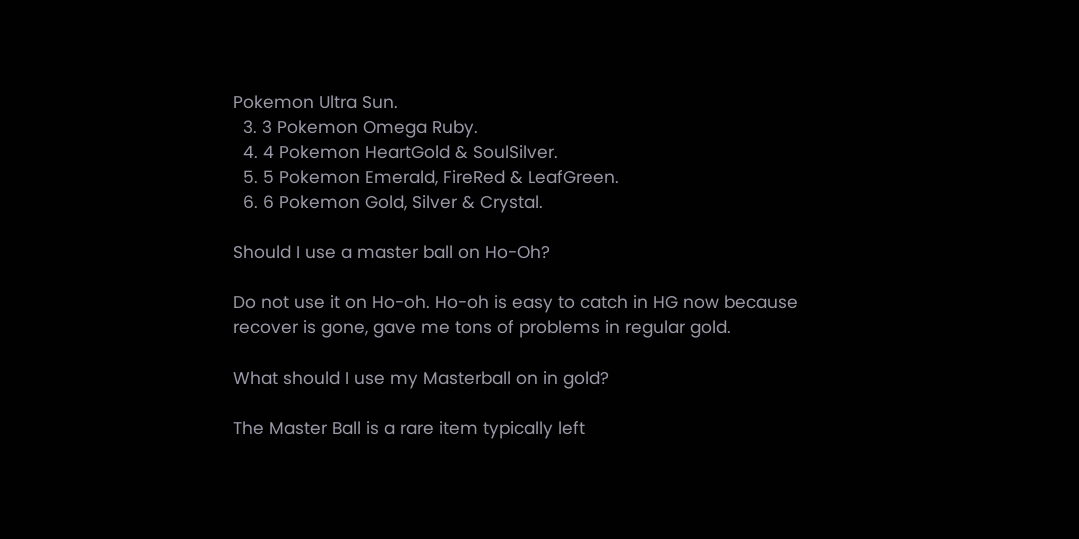Pokemon Ultra Sun.
  3. 3 Pokemon Omega Ruby.
  4. 4 Pokemon HeartGold & SoulSilver.
  5. 5 Pokemon Emerald, FireRed & LeafGreen.
  6. 6 Pokemon Gold, Silver & Crystal.

Should I use a master ball on Ho-Oh?

Do not use it on Ho-oh. Ho-oh is easy to catch in HG now because recover is gone, gave me tons of problems in regular gold.

What should I use my Masterball on in gold?

The Master Ball is a rare item typically left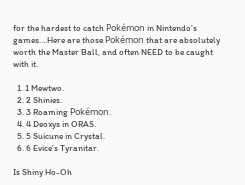for the hardest to catch Pokémon in Nintendo’s games….Here are those Pokémon that are absolutely worth the Master Ball, and often NEED to be caught with it.

  1. 1 Mewtwo.
  2. 2 Shinies.
  3. 3 Roaming Pokémon.
  4. 4 Deoxys in ORAS.
  5. 5 Suicune in Crystal.
  6. 6 Evice’s Tyranitar.

Is Shiny Ho-Oh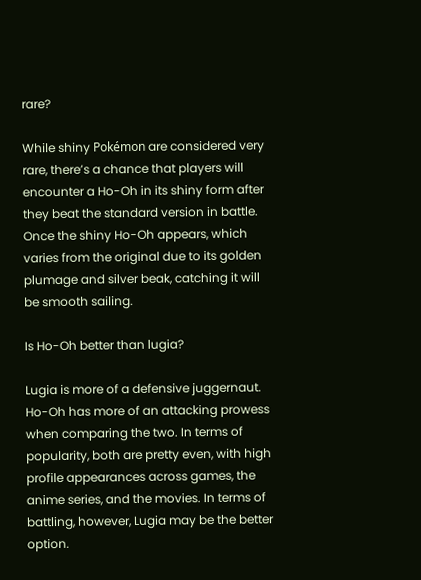rare?

While shiny Pokémon are considered very rare, there’s a chance that players will encounter a Ho-Oh in its shiny form after they beat the standard version in battle. Once the shiny Ho-Oh appears, which varies from the original due to its golden plumage and silver beak, catching it will be smooth sailing.

Is Ho-Oh better than lugia?

Lugia is more of a defensive juggernaut. Ho-Oh has more of an attacking prowess when comparing the two. In terms of popularity, both are pretty even, with high profile appearances across games, the anime series, and the movies. In terms of battling, however, Lugia may be the better option.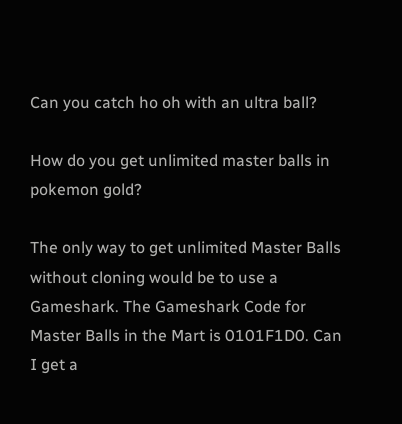Can you catch ho oh with an ultra ball?

How do you get unlimited master balls in pokemon gold?

The only way to get unlimited Master Balls without cloning would be to use a Gameshark. The Gameshark Code for Master Balls in the Mart is 0101F1D0. Can I get a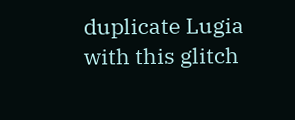duplicate Lugia with this glitch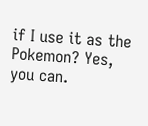if I use it as the Pokemon? Yes, you can.